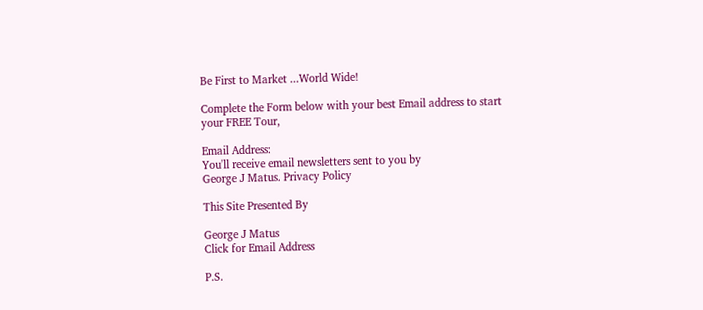Be First to Market ...World Wide!

Complete the Form below with your best Email address to start your FREE Tour,

Email Address:
You'll receive email newsletters sent to you by
George J Matus. Privacy Policy

This Site Presented By

George J Matus
Click for Email Address

P.S.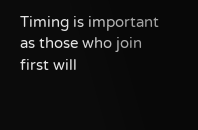Timing is important as those who join first will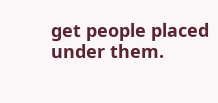get people placed under them.